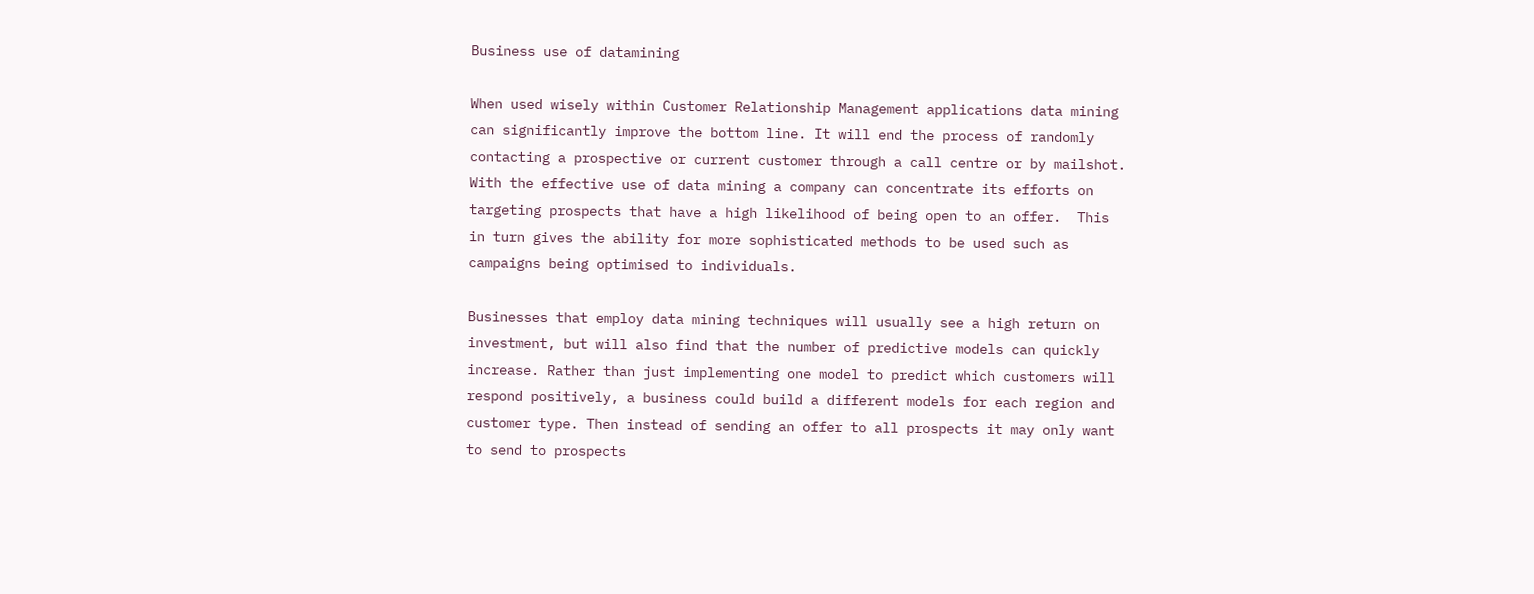Business use of datamining

When used wisely within Customer Relationship Management applications data mining can significantly improve the bottom line. It will end the process of randomly contacting a prospective or current customer through a call centre or by mailshot. With the effective use of data mining a company can concentrate its efforts on targeting prospects that have a high likelihood of being open to an offer.  This in turn gives the ability for more sophisticated methods to be used such as campaigns being optimised to individuals.

Businesses that employ data mining techniques will usually see a high return on investment, but will also find that the number of predictive models can quickly increase. Rather than just implementing one model to predict which customers will respond positively, a business could build a different models for each region and customer type. Then instead of sending an offer to all prospects it may only want to send to prospects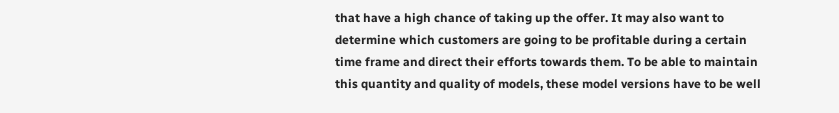that have a high chance of taking up the offer. It may also want to determine which customers are going to be profitable during a certain time frame and direct their efforts towards them. To be able to maintain this quantity and quality of models, these model versions have to be well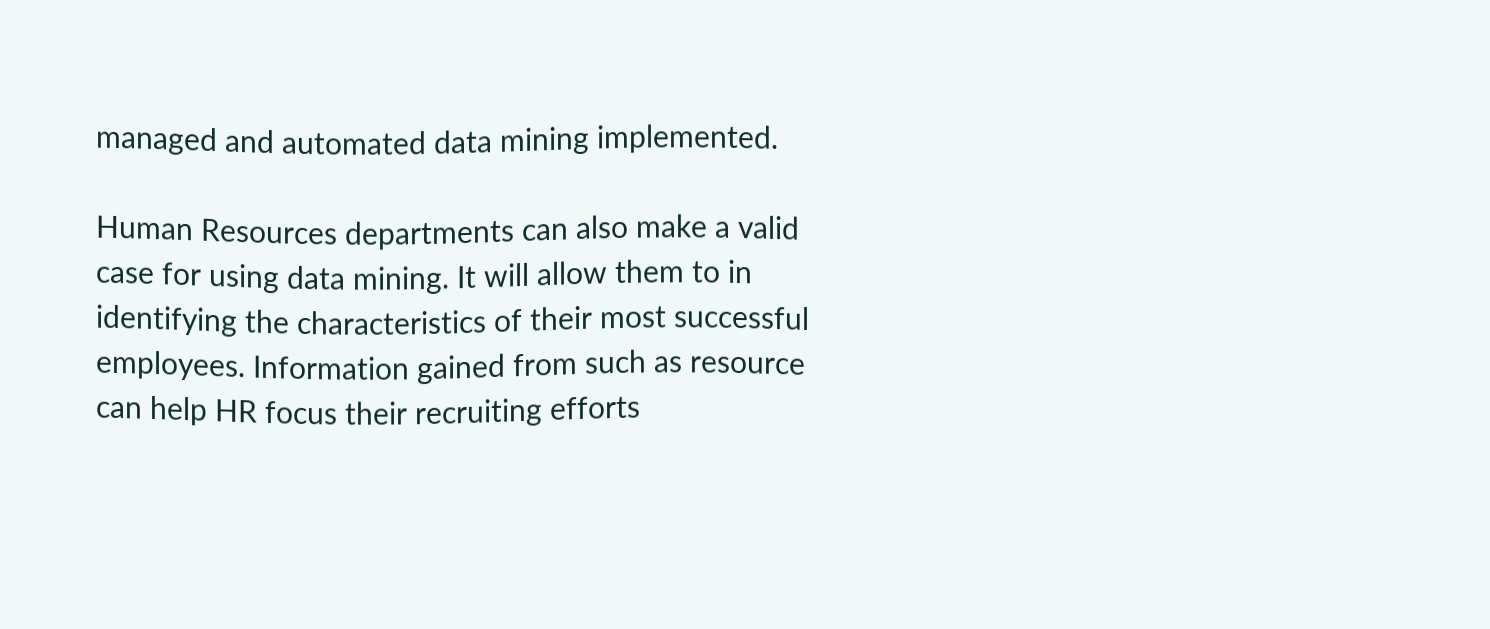managed and automated data mining implemented.

Human Resources departments can also make a valid case for using data mining. It will allow them to in identifying the characteristics of their most successful employees. Information gained from such as resource can help HR focus their recruiting efforts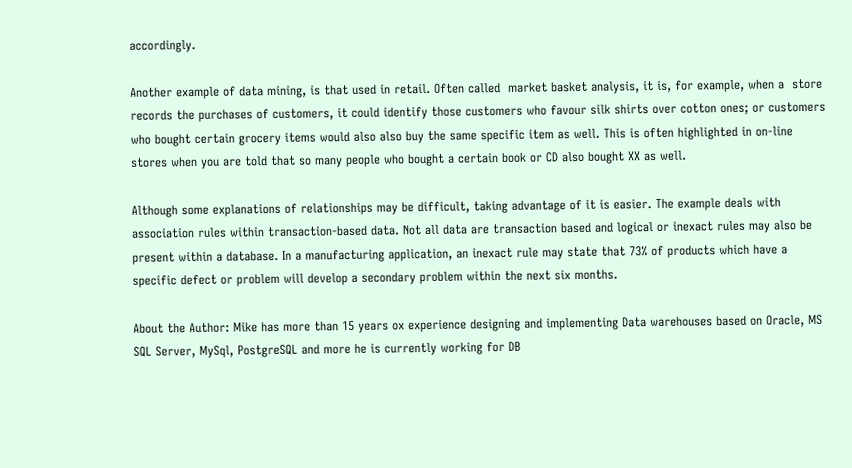accordingly.

Another example of data mining, is that used in retail. Often called  market basket analysis, it is, for example, when a  store records the purchases of customers, it could identify those customers who favour silk shirts over cotton ones; or customers who bought certain grocery items would also also buy the same specific item as well. This is often highlighted in on-line stores when you are told that so many people who bought a certain book or CD also bought XX as well.

Although some explanations of relationships may be difficult, taking advantage of it is easier. The example deals with association rules within transaction-based data. Not all data are transaction based and logical or inexact rules may also be present within a database. In a manufacturing application, an inexact rule may state that 73% of products which have a specific defect or problem will develop a secondary problem within the next six months.

About the Author: Mike has more than 15 years ox experience designing and implementing Data warehouses based on Oracle, MS SQL Server, MySql, PostgreSQL and more he is currently working for DB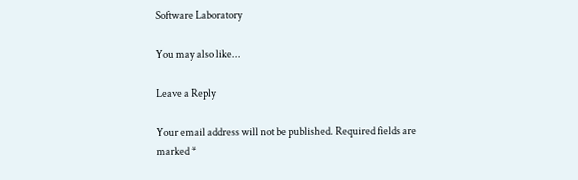Software Laboratory

You may also like...

Leave a Reply

Your email address will not be published. Required fields are marked *